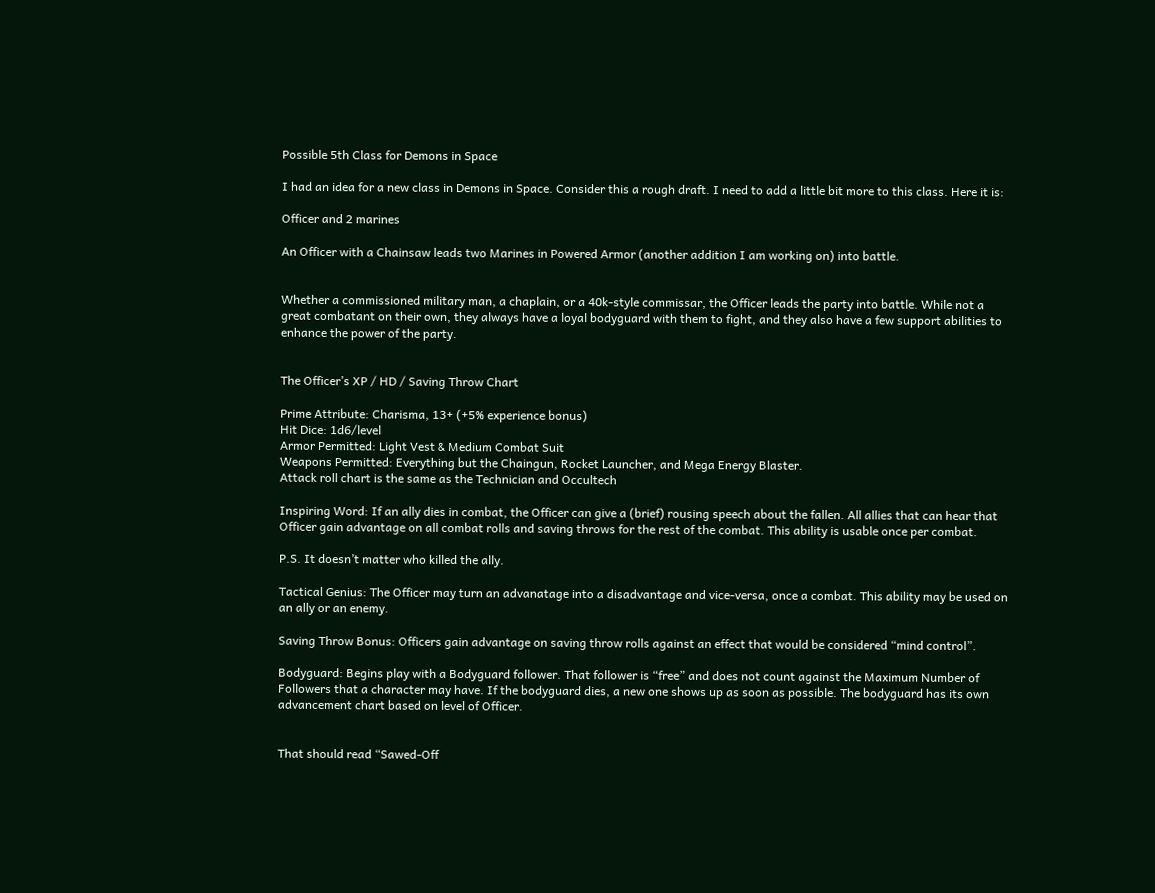Possible 5th Class for Demons in Space

I had an idea for a new class in Demons in Space. Consider this a rough draft. I need to add a little bit more to this class. Here it is:

Officer and 2 marines

An Officer with a Chainsaw leads two Marines in Powered Armor (another addition I am working on) into battle.


Whether a commissioned military man, a chaplain, or a 40k-style commissar, the Officer leads the party into battle. While not a great combatant on their own, they always have a loyal bodyguard with them to fight, and they also have a few support abilities to enhance the power of the party.


The Officer’s XP / HD / Saving Throw Chart

Prime Attribute: Charisma, 13+ (+5% experience bonus)
Hit Dice: 1d6/level
Armor Permitted: Light Vest & Medium Combat Suit
Weapons Permitted: Everything but the Chaingun, Rocket Launcher, and Mega Energy Blaster.
Attack roll chart is the same as the Technician and Occultech

Inspiring Word: If an ally dies in combat, the Officer can give a (brief) rousing speech about the fallen. All allies that can hear that Officer gain advantage on all combat rolls and saving throws for the rest of the combat. This ability is usable once per combat.

P.S. It doesn’t matter who killed the ally.

Tactical Genius: The Officer may turn an advanatage into a disadvantage and vice-versa, once a combat. This ability may be used on an ally or an enemy.

Saving Throw Bonus: Officers gain advantage on saving throw rolls against an effect that would be considered “mind control”.

Bodyguard: Begins play with a Bodyguard follower. That follower is “free” and does not count against the Maximum Number of Followers that a character may have. If the bodyguard dies, a new one shows up as soon as possible. The bodyguard has its own advancement chart based on level of Officer.


That should read “Sawed-Off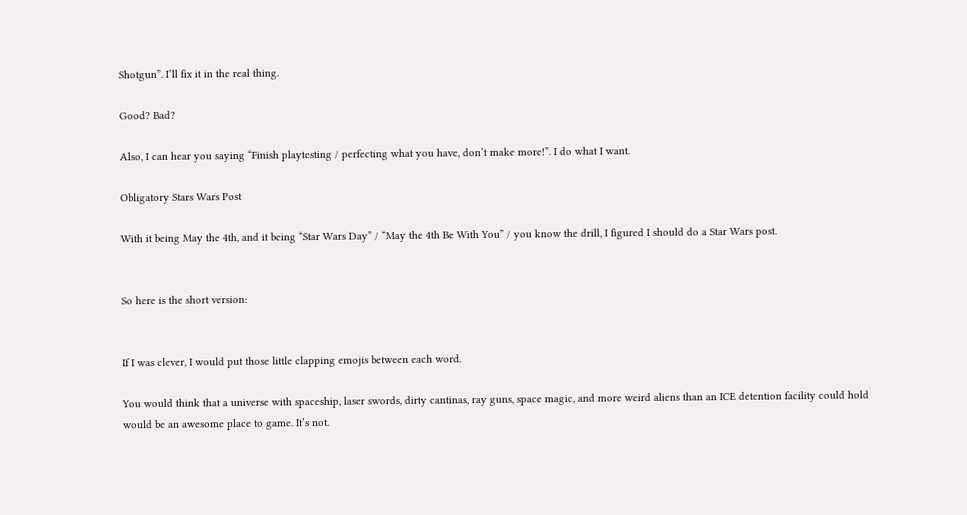Shotgun”. I’ll fix it in the real thing.

Good? Bad?

Also, I can hear you saying “Finish playtesting / perfecting what you have, don’t make more!”. I do what I want.

Obligatory Stars Wars Post

With it being May the 4th, and it being “Star Wars Day” / “May the 4th Be With You” / you know the drill, I figured I should do a Star Wars post.


So here is the short version:


If I was clever, I would put those little clapping emojis between each word.

You would think that a universe with spaceship, laser swords, dirty cantinas, ray guns, space magic, and more weird aliens than an ICE detention facility could hold would be an awesome place to game. It’s not.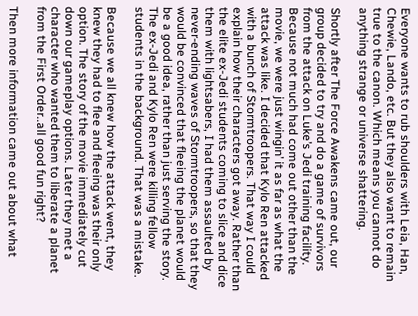Everyone wants to rub shoulders with Leia, Han, Chewie, Lando, etc. But they also want to remain true to the canon. Which means you cannot do anything strange or universe shattering.

Shortly after The Force Awakens came out, our group decided to try and do a game of survivors from the attack on Luke’s Jedi training facility. Because not much had come out other than the movie, we were just wingin’ it as far as what the attack was like. I decided that Kylo Ren attacked with a bunch of Stormtroopers. That way I could explain how their characters got away. Rather than the elite ex-Jedi students coming to slice and dice them with lightsabers, I had them assaulted by never-ending waves of Stormtroopers, so that they would be convinced that fleeing the planet would be a good idea, rather than just serving the story. The ex-Jedi and Kylo Ren were killing fellow students in the background. That was a mistake.

Because we all knew how the attack went, they knew they had to flee and fleeing was their only option. The story of the movie immediately cut down our gameplay options. Later they met a character who wanted them to liberate a planet from the First Order..all good fun right?

Then more information came out about what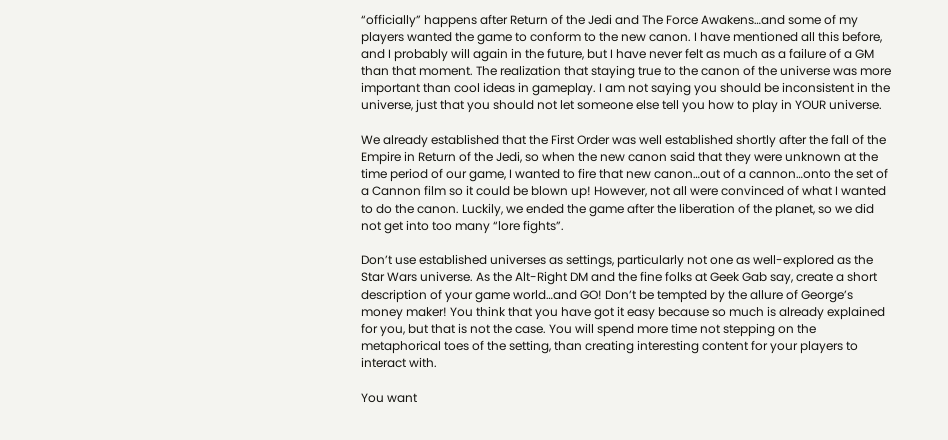“officially” happens after Return of the Jedi and The Force Awakens…and some of my players wanted the game to conform to the new canon. I have mentioned all this before, and I probably will again in the future, but I have never felt as much as a failure of a GM than that moment. The realization that staying true to the canon of the universe was more important than cool ideas in gameplay. I am not saying you should be inconsistent in the universe, just that you should not let someone else tell you how to play in YOUR universe.

We already established that the First Order was well established shortly after the fall of the Empire in Return of the Jedi, so when the new canon said that they were unknown at the time period of our game, I wanted to fire that new canon…out of a cannon…onto the set of a Cannon film so it could be blown up! However, not all were convinced of what I wanted to do the canon. Luckily, we ended the game after the liberation of the planet, so we did not get into too many “lore fights”.

Don’t use established universes as settings, particularly not one as well-explored as the Star Wars universe. As the Alt-Right DM and the fine folks at Geek Gab say, create a short description of your game world…and GO! Don’t be tempted by the allure of George’s money maker! You think that you have got it easy because so much is already explained for you, but that is not the case. You will spend more time not stepping on the metaphorical toes of the setting, than creating interesting content for your players to interact with.

You want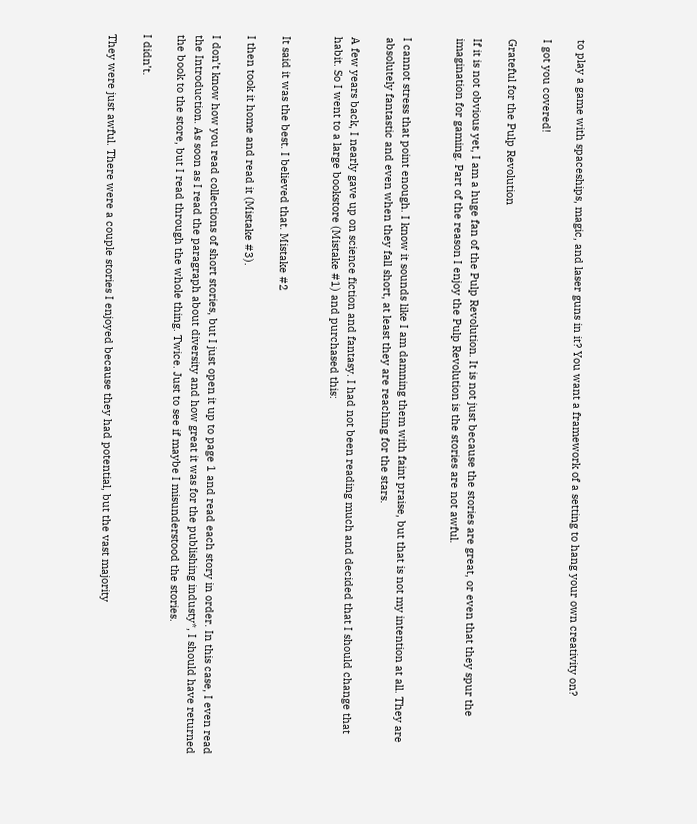to play a game with spaceships, magic, and laser guns in it? You want a framework of a setting to hang your own creativity on?

I got you covered!

Grateful for the Pulp Revolution

If it is not obvious yet, I am a huge fan of the Pulp Revolution. It is not just because the stories are great, or even that they spur the imagination for gaming. Part of the reason I enjoy the Pulp Revolution is the stories are not awful.


I cannot stress that point enough. I know it sounds like I am damning them with faint praise, but that is not my intention at all. They are absolutely fantastic and even when they fall short, at least they are reaching for the stars.

A few years back, I nearly gave up on science fiction and fantasy. I had not been reading much and decided that I should change that habit. So I went to a large bookstore (Mistake #1) and purchased this:


It said it was the best. I believed that. Mistake #2

I then took it home and read it (Mistake #3).

I don’t know how you read collections of short stories, but I just open it up to page 1 and read each story in order. In this case, I even read the Introduction. As soon as I read the paragraph about diversity and how great it was for the publishing industy*, I should have returned the book to the store, but I read through the whole thing. Twice. Just to see if maybe I misunderstood the stories.

I didn’t.

They were just awful. There were a couple stories I enjoyed because they had potential, but the vast majority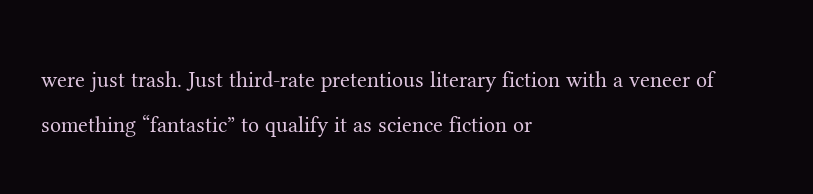were just trash. Just third-rate pretentious literary fiction with a veneer of something “fantastic” to qualify it as science fiction or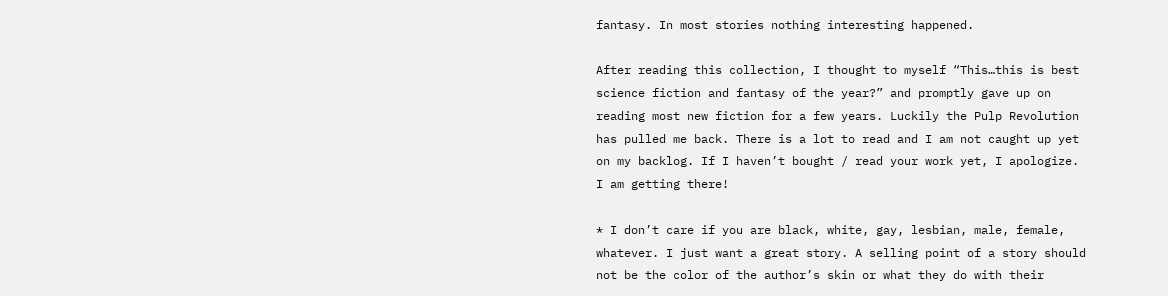fantasy. In most stories nothing interesting happened.

After reading this collection, I thought to myself “This…this is best science fiction and fantasy of the year?” and promptly gave up on reading most new fiction for a few years. Luckily the Pulp Revolution has pulled me back. There is a lot to read and I am not caught up yet on my backlog. If I haven’t bought / read your work yet, I apologize. I am getting there!

* I don’t care if you are black, white, gay, lesbian, male, female, whatever. I just want a great story. A selling point of a story should not be the color of the author’s skin or what they do with their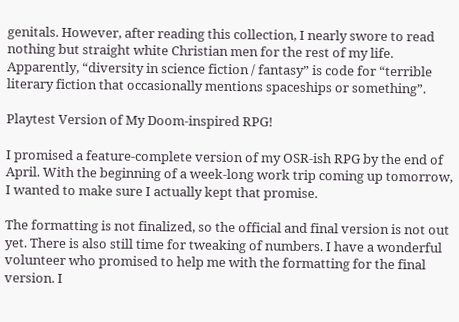genitals. However, after reading this collection, I nearly swore to read nothing but straight white Christian men for the rest of my life. Apparently, “diversity in science fiction / fantasy” is code for “terrible literary fiction that occasionally mentions spaceships or something”.

Playtest Version of My Doom-inspired RPG!

I promised a feature-complete version of my OSR-ish RPG by the end of April. With the beginning of a week-long work trip coming up tomorrow, I wanted to make sure I actually kept that promise.

The formatting is not finalized, so the official and final version is not out yet. There is also still time for tweaking of numbers. I have a wonderful volunteer who promised to help me with the formatting for the final version. I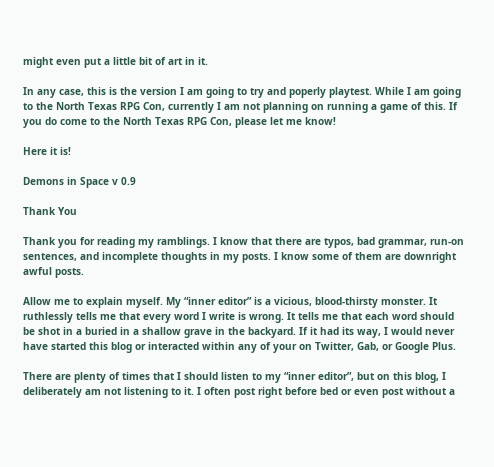might even put a little bit of art in it.

In any case, this is the version I am going to try and poperly playtest. While I am going to the North Texas RPG Con, currently I am not planning on running a game of this. If you do come to the North Texas RPG Con, please let me know!

Here it is!

Demons in Space v 0.9

Thank You

Thank you for reading my ramblings. I know that there are typos, bad grammar, run-on sentences, and incomplete thoughts in my posts. I know some of them are downright awful posts.

Allow me to explain myself. My “inner editor” is a vicious, blood-thirsty monster. It ruthlessly tells me that every word I write is wrong. It tells me that each word should be shot in a buried in a shallow grave in the backyard. If it had its way, I would never have started this blog or interacted within any of your on Twitter, Gab, or Google Plus.

There are plenty of times that I should listen to my “inner editor”, but on this blog, I deliberately am not listening to it. I often post right before bed or even post without a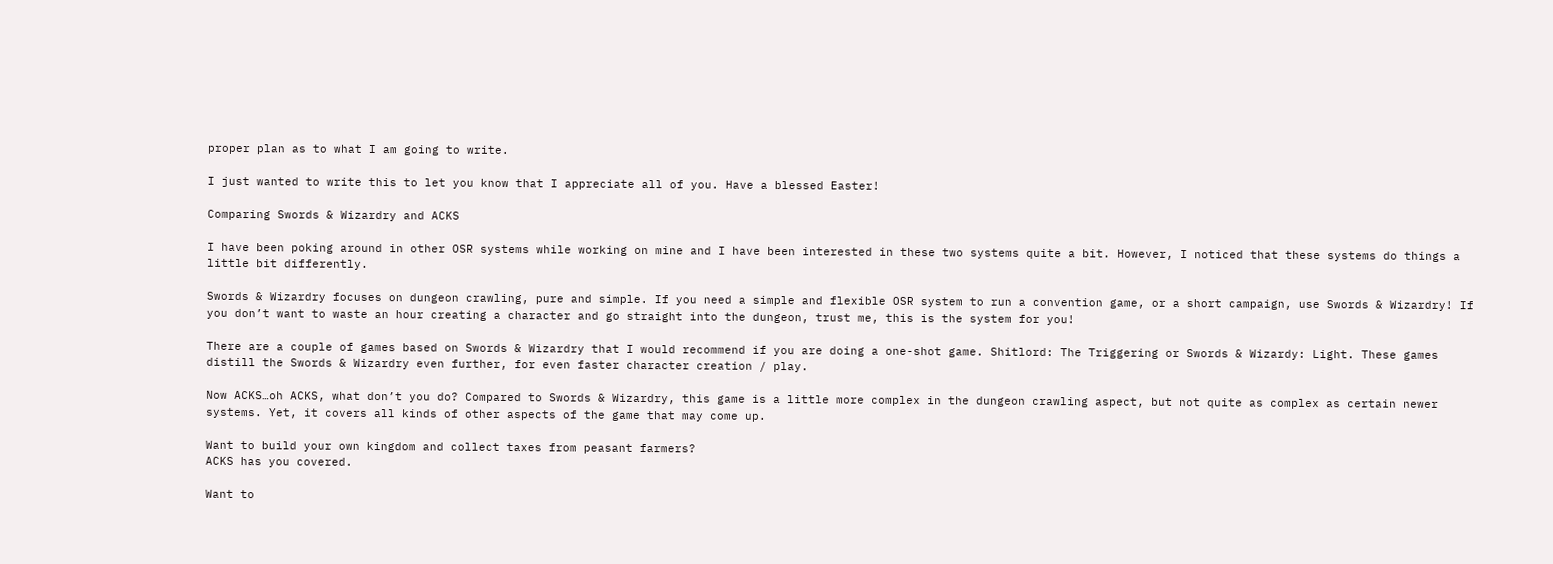proper plan as to what I am going to write.

I just wanted to write this to let you know that I appreciate all of you. Have a blessed Easter!

Comparing Swords & Wizardry and ACKS

I have been poking around in other OSR systems while working on mine and I have been interested in these two systems quite a bit. However, I noticed that these systems do things a little bit differently.

Swords & Wizardry focuses on dungeon crawling, pure and simple. If you need a simple and flexible OSR system to run a convention game, or a short campaign, use Swords & Wizardry! If you don’t want to waste an hour creating a character and go straight into the dungeon, trust me, this is the system for you!

There are a couple of games based on Swords & Wizardry that I would recommend if you are doing a one-shot game. Shitlord: The Triggering or Swords & Wizardy: Light. These games distill the Swords & Wizardry even further, for even faster character creation / play.

Now ACKS…oh ACKS, what don’t you do? Compared to Swords & Wizardry, this game is a little more complex in the dungeon crawling aspect, but not quite as complex as certain newer systems. Yet, it covers all kinds of other aspects of the game that may come up.

Want to build your own kingdom and collect taxes from peasant farmers?
ACKS has you covered.

Want to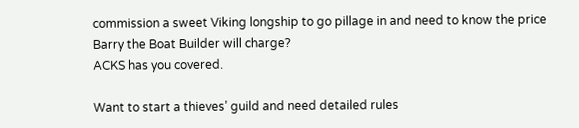commission a sweet Viking longship to go pillage in and need to know the price Barry the Boat Builder will charge?
ACKS has you covered.

Want to start a thieves’ guild and need detailed rules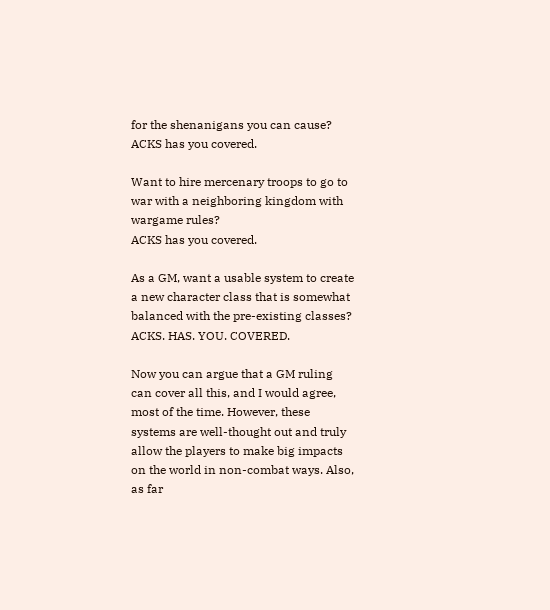for the shenanigans you can cause?
ACKS has you covered.

Want to hire mercenary troops to go to war with a neighboring kingdom with wargame rules?
ACKS has you covered.

As a GM, want a usable system to create a new character class that is somewhat balanced with the pre-existing classes? ACKS. HAS. YOU. COVERED.

Now you can argue that a GM ruling can cover all this, and I would agree, most of the time. However, these systems are well-thought out and truly allow the players to make big impacts on the world in non-combat ways. Also, as far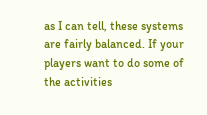as I can tell, these systems are fairly balanced. If your players want to do some of the activities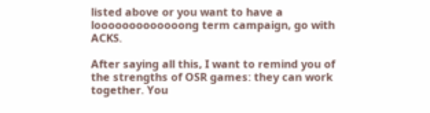listed above or you want to have a looooooooooooong term campaign, go with ACKS.

After saying all this, I want to remind you of the strengths of OSR games: they can work together. You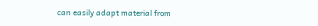can easily adapt material from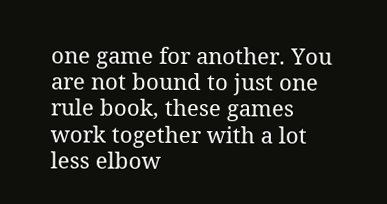one game for another. You are not bound to just one rule book, these games work together with a lot less elbow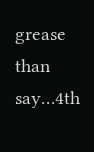grease than say…4th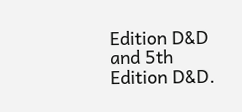Edition D&D and 5th Edition D&D.